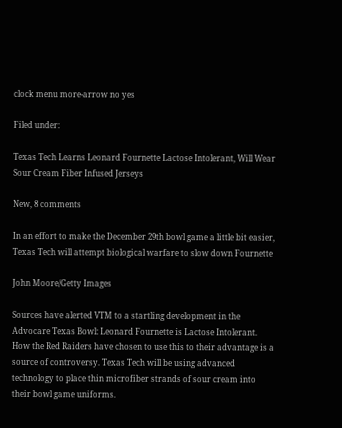clock menu more-arrow no yes

Filed under:

Texas Tech Learns Leonard Fournette Lactose Intolerant, Will Wear Sour Cream Fiber Infused Jerseys

New, 8 comments

In an effort to make the December 29th bowl game a little bit easier, Texas Tech will attempt biological warfare to slow down Fournette

John Moore/Getty Images

Sources have alerted VTM to a startling development in the Advocare Texas Bowl: Leonard Fournette is Lactose Intolerant. How the Red Raiders have chosen to use this to their advantage is a source of controversy. Texas Tech will be using advanced technology to place thin microfiber strands of sour cream into their bowl game uniforms.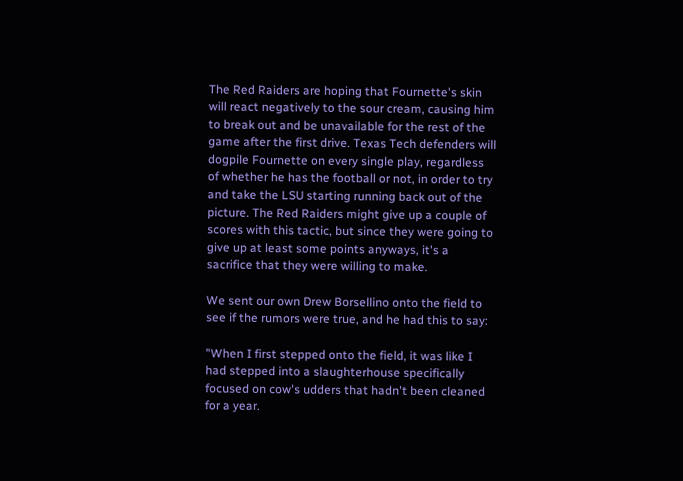The Red Raiders are hoping that Fournette's skin will react negatively to the sour cream, causing him to break out and be unavailable for the rest of the game after the first drive. Texas Tech defenders will dogpile Fournette on every single play, regardless of whether he has the football or not, in order to try and take the LSU starting running back out of the picture. The Red Raiders might give up a couple of scores with this tactic, but since they were going to give up at least some points anyways, it's a sacrifice that they were willing to make.

We sent our own Drew Borsellino onto the field to see if the rumors were true, and he had this to say:

"When I first stepped onto the field, it was like I had stepped into a slaughterhouse specifically focused on cow's udders that hadn't been cleaned for a year.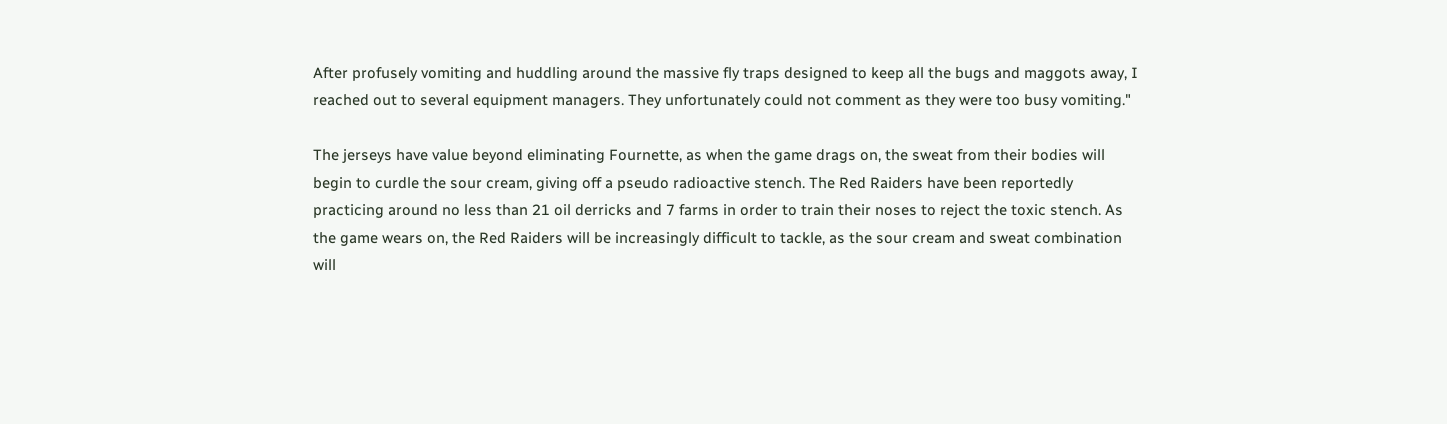After profusely vomiting and huddling around the massive fly traps designed to keep all the bugs and maggots away, I reached out to several equipment managers. They unfortunately could not comment as they were too busy vomiting."

The jerseys have value beyond eliminating Fournette, as when the game drags on, the sweat from their bodies will begin to curdle the sour cream, giving off a pseudo radioactive stench. The Red Raiders have been reportedly practicing around no less than 21 oil derricks and 7 farms in order to train their noses to reject the toxic stench. As the game wears on, the Red Raiders will be increasingly difficult to tackle, as the sour cream and sweat combination will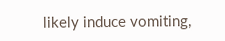likely induce vomiting,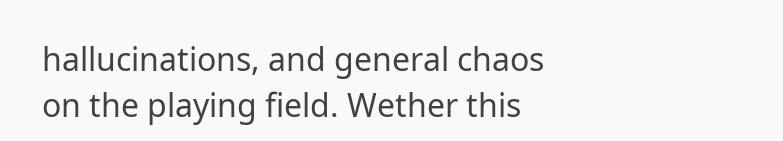hallucinations, and general chaos on the playing field. Wether this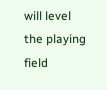will level the playing field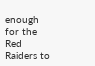enough for the Red Raiders to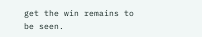get the win remains to be seen.